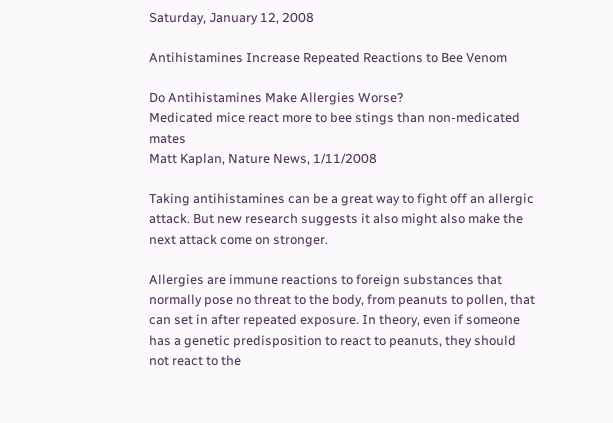Saturday, January 12, 2008

Antihistamines Increase Repeated Reactions to Bee Venom

Do Antihistamines Make Allergies Worse?
Medicated mice react more to bee stings than non-medicated mates
Matt Kaplan, Nature News, 1/11/2008

Taking antihistamines can be a great way to fight off an allergic attack. But new research suggests it also might also make the next attack come on stronger.

Allergies are immune reactions to foreign substances that normally pose no threat to the body, from peanuts to pollen, that can set in after repeated exposure. In theory, even if someone has a genetic predisposition to react to peanuts, they should not react to the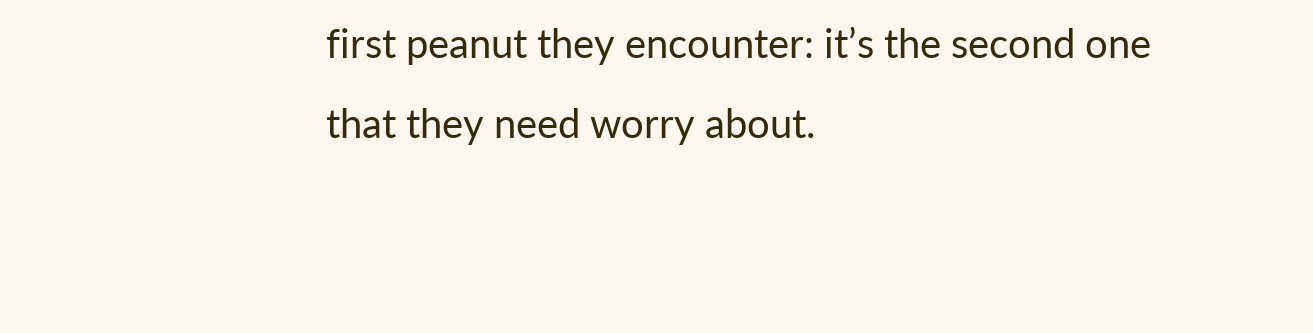first peanut they encounter: it’s the second one that they need worry about.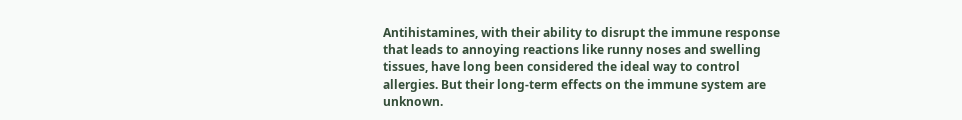Antihistamines, with their ability to disrupt the immune response that leads to annoying reactions like runny noses and swelling tissues, have long been considered the ideal way to control allergies. But their long-term effects on the immune system are unknown.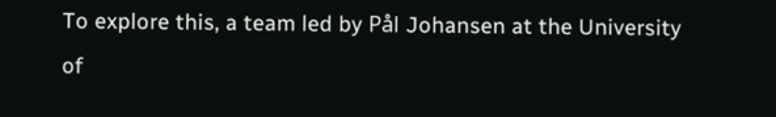To explore this, a team led by Pål Johansen at the University of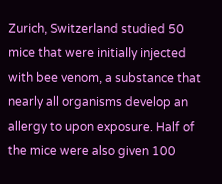Zurich, Switzerland studied 50 mice that were initially injected with bee venom, a substance that nearly all organisms develop an allergy to upon exposure. Half of the mice were also given 100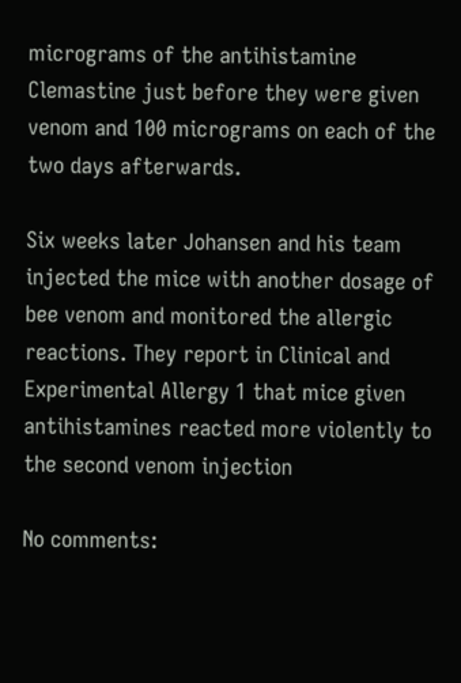micrograms of the antihistamine Clemastine just before they were given venom and 100 micrograms on each of the two days afterwards.

Six weeks later Johansen and his team injected the mice with another dosage of bee venom and monitored the allergic reactions. They report in Clinical and Experimental Allergy 1 that mice given antihistamines reacted more violently to the second venom injection

No comments: